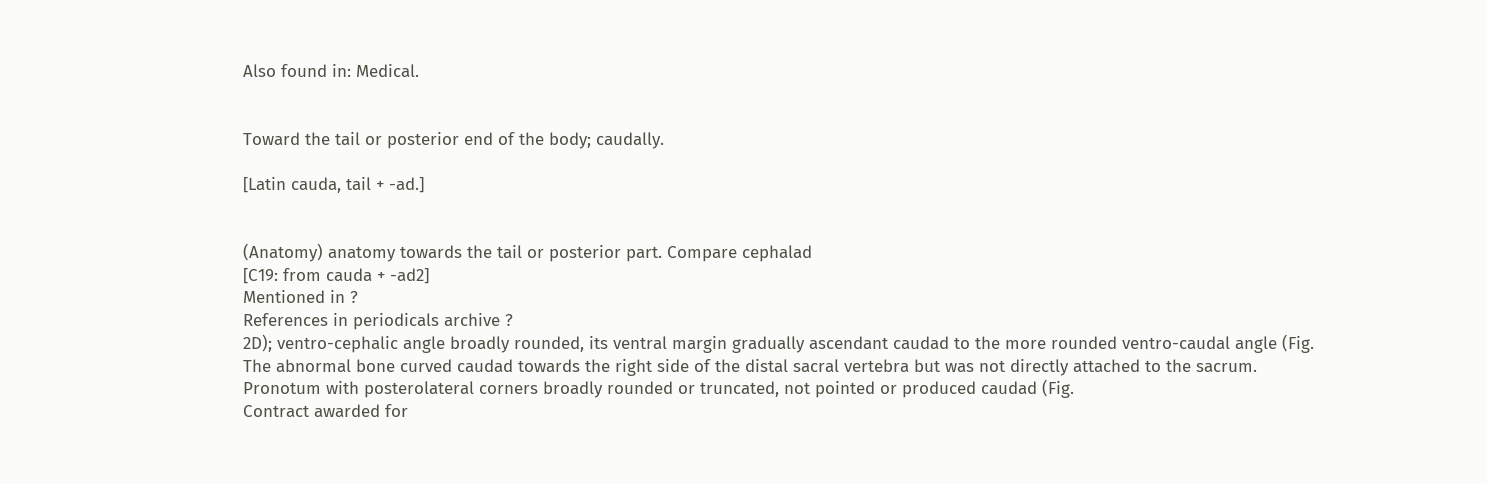Also found in: Medical.


Toward the tail or posterior end of the body; caudally.

[Latin cauda, tail + -ad.]


(Anatomy) anatomy towards the tail or posterior part. Compare cephalad
[C19: from cauda + -ad2]
Mentioned in ?
References in periodicals archive ?
2D); ventro-cephalic angle broadly rounded, its ventral margin gradually ascendant caudad to the more rounded ventro-caudal angle (Fig.
The abnormal bone curved caudad towards the right side of the distal sacral vertebra but was not directly attached to the sacrum.
Pronotum with posterolateral corners broadly rounded or truncated, not pointed or produced caudad (Fig.
Contract awarded for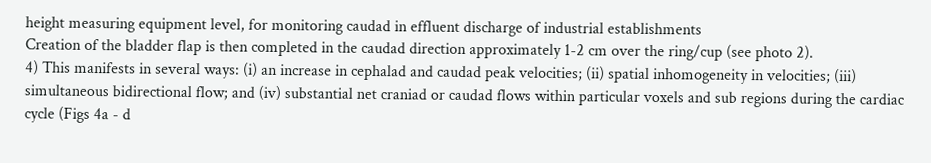height measuring equipment level, for monitoring caudad in effluent discharge of industrial establishments
Creation of the bladder flap is then completed in the caudad direction approximately 1-2 cm over the ring/cup (see photo 2).
4) This manifests in several ways: (i) an increase in cephalad and caudad peak velocities; (ii) spatial inhomogeneity in velocities; (iii) simultaneous bidirectional flow; and (iv) substantial net craniad or caudad flows within particular voxels and sub regions during the cardiac cycle (Figs 4a - d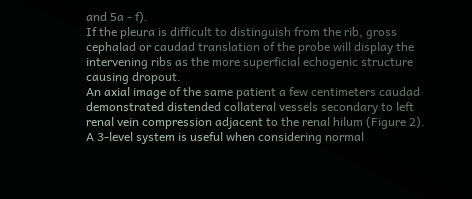and 5a - f).
If the pleura is difficult to distinguish from the rib, gross cephalad or caudad translation of the probe will display the intervening ribs as the more superficial echogenic structure causing dropout.
An axial image of the same patient a few centimeters caudad demonstrated distended collateral vessels secondary to left renal vein compression adjacent to the renal hilum (Figure 2).
A 3-level system is useful when considering normal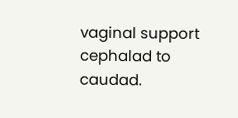vaginal support cephalad to caudad.